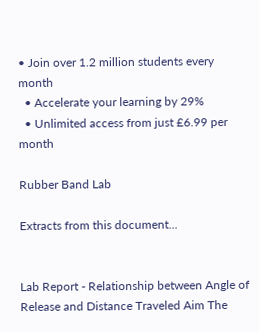• Join over 1.2 million students every month
  • Accelerate your learning by 29%
  • Unlimited access from just £6.99 per month

Rubber Band Lab

Extracts from this document...


Lab Report - Relationship between Angle of Release and Distance Traveled Aim The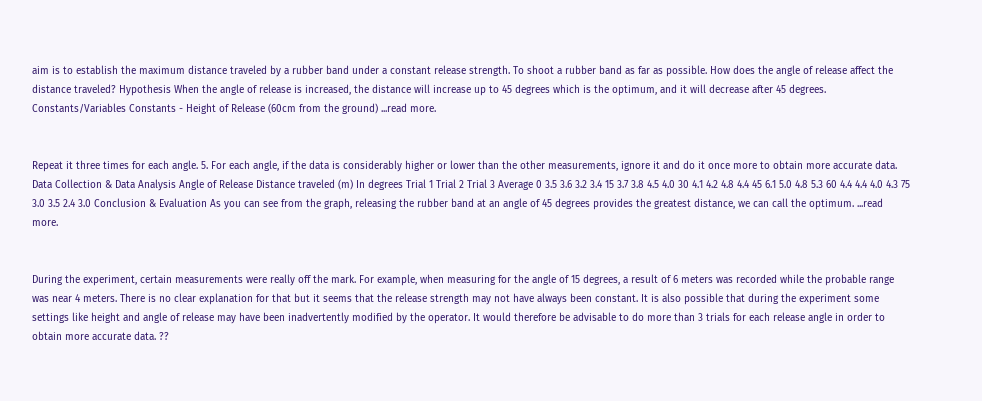aim is to establish the maximum distance traveled by a rubber band under a constant release strength. To shoot a rubber band as far as possible. How does the angle of release affect the distance traveled? Hypothesis When the angle of release is increased, the distance will increase up to 45 degrees which is the optimum, and it will decrease after 45 degrees. Constants/Variables Constants - Height of Release (60cm from the ground) ...read more.


Repeat it three times for each angle. 5. For each angle, if the data is considerably higher or lower than the other measurements, ignore it and do it once more to obtain more accurate data. Data Collection & Data Analysis Angle of Release Distance traveled (m) In degrees Trial 1 Trial 2 Trial 3 Average 0 3.5 3.6 3.2 3.4 15 3.7 3.8 4.5 4.0 30 4.1 4.2 4.8 4.4 45 6.1 5.0 4.8 5.3 60 4.4 4.4 4.0 4.3 75 3.0 3.5 2.4 3.0 Conclusion & Evaluation As you can see from the graph, releasing the rubber band at an angle of 45 degrees provides the greatest distance, we can call the optimum. ...read more.


During the experiment, certain measurements were really off the mark. For example, when measuring for the angle of 15 degrees, a result of 6 meters was recorded while the probable range was near 4 meters. There is no clear explanation for that but it seems that the release strength may not have always been constant. It is also possible that during the experiment some settings like height and angle of release may have been inadvertently modified by the operator. It would therefore be advisable to do more than 3 trials for each release angle in order to obtain more accurate data. ??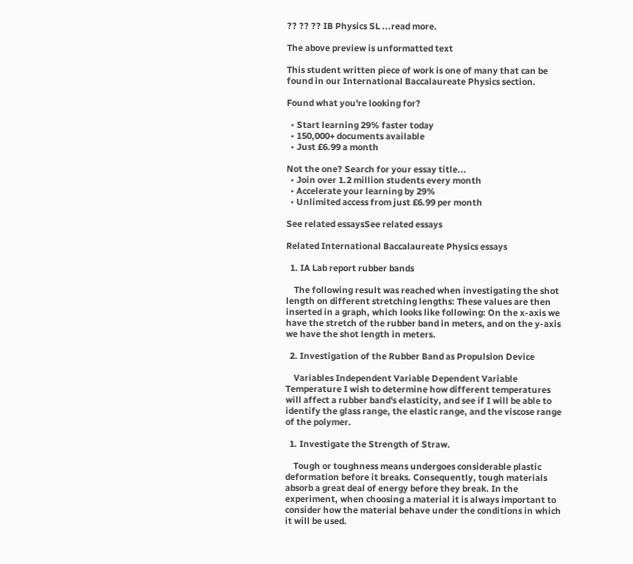?? ?? ?? IB Physics SL ...read more.

The above preview is unformatted text

This student written piece of work is one of many that can be found in our International Baccalaureate Physics section.

Found what you're looking for?

  • Start learning 29% faster today
  • 150,000+ documents available
  • Just £6.99 a month

Not the one? Search for your essay title...
  • Join over 1.2 million students every month
  • Accelerate your learning by 29%
  • Unlimited access from just £6.99 per month

See related essaysSee related essays

Related International Baccalaureate Physics essays

  1. IA Lab report rubber bands

    The following result was reached when investigating the shot length on different stretching lengths: These values are then inserted in a graph, which looks like following: On the x-axis we have the stretch of the rubber band in meters, and on the y-axis we have the shot length in meters.

  2. Investigation of the Rubber Band as Propulsion Device

    Variables Independent Variable Dependent Variable Temperature I wish to determine how different temperatures will affect a rubber band's elasticity, and see if I will be able to identify the glass range, the elastic range, and the viscose range of the polymer.

  1. Investigate the Strength of Straw.

    Tough or toughness means undergoes considerable plastic deformation before it breaks. Consequently, tough materials absorb a great deal of energy before they break. In the experiment, when choosing a material it is always important to consider how the material behave under the conditions in which it will be used.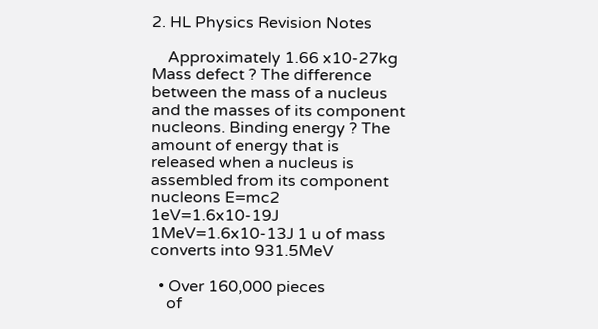2. HL Physics Revision Notes

    Approximately 1.66 x10-27kg Mass defect ? The difference between the mass of a nucleus and the masses of its component nucleons. Binding energy ? The amount of energy that is released when a nucleus is assembled from its component nucleons E=mc2 1eV=1.6x10-19J 1MeV=1.6x10-13J 1 u of mass converts into 931.5MeV

  • Over 160,000 pieces
    of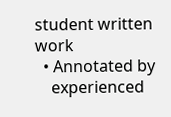student written work
  • Annotated by
    experienced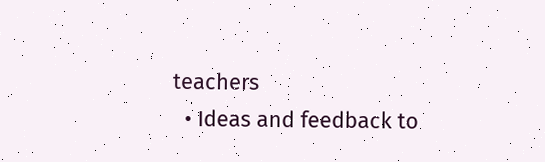teachers
  • Ideas and feedback to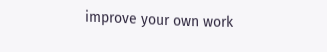improve your own work